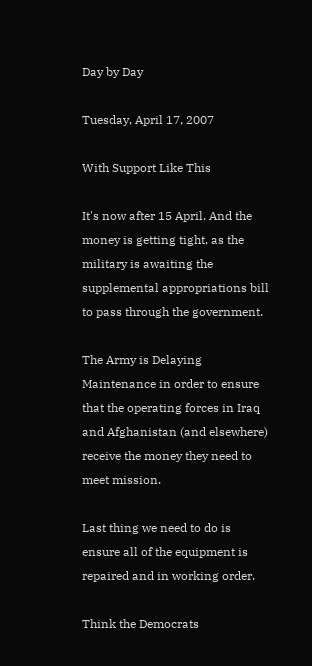Day by Day

Tuesday, April 17, 2007

With Support Like This

It's now after 15 April. And the money is getting tight, as the military is awaiting the supplemental appropriations bill to pass through the government.

The Army is Delaying Maintenance in order to ensure that the operating forces in Iraq and Afghanistan (and elsewhere) receive the money they need to meet mission.

Last thing we need to do is ensure all of the equipment is repaired and in working order.

Think the Democrats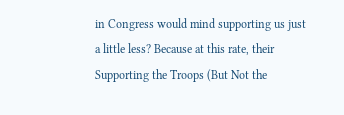in Congress would mind supporting us just a little less? Because at this rate, their Supporting the Troops (But Not the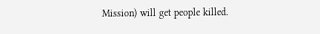Mission) will get people killed.